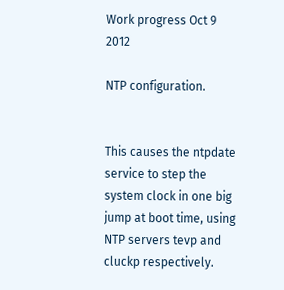Work progress Oct 9 2012

NTP configuration.


This causes the ntpdate service to step the system clock in one big jump at boot time, using NTP servers tevp and cluckp respectively.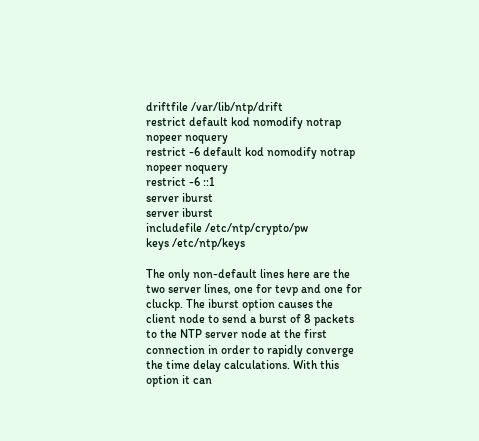driftfile /var/lib/ntp/drift
restrict default kod nomodify notrap nopeer noquery
restrict -6 default kod nomodify notrap nopeer noquery
restrict -6 ::1
server iburst
server iburst
includefile /etc/ntp/crypto/pw
keys /etc/ntp/keys

The only non-default lines here are the two server lines, one for tevp and one for cluckp. The iburst option causes the client node to send a burst of 8 packets to the NTP server node at the first connection in order to rapidly converge the time delay calculations. With this option it can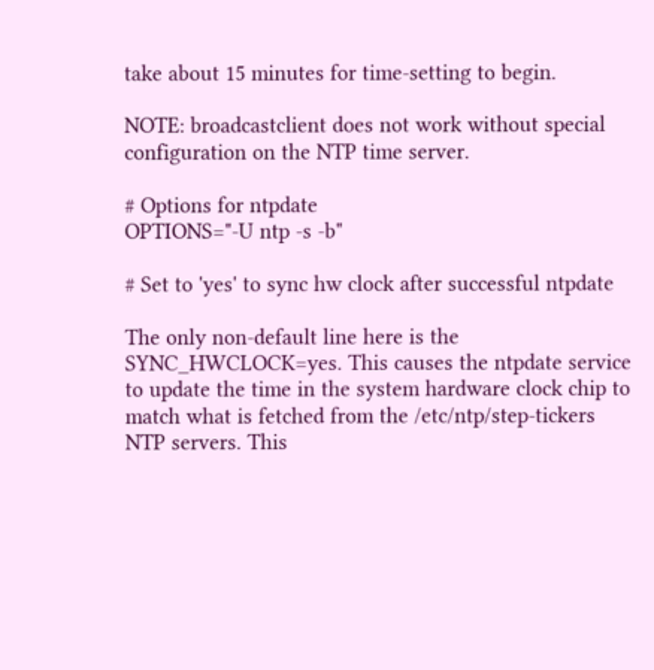take about 15 minutes for time-setting to begin.

NOTE: broadcastclient does not work without special configuration on the NTP time server.

# Options for ntpdate
OPTIONS="-U ntp -s -b"

# Set to 'yes' to sync hw clock after successful ntpdate

The only non-default line here is the SYNC_HWCLOCK=yes. This causes the ntpdate service to update the time in the system hardware clock chip to match what is fetched from the /etc/ntp/step-tickers NTP servers. This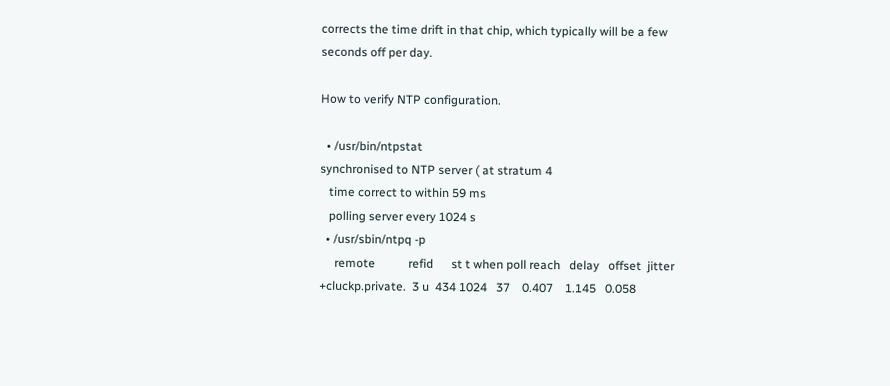corrects the time drift in that chip, which typically will be a few seconds off per day.

How to verify NTP configuration.

  • /usr/bin/ntpstat
synchronised to NTP server ( at stratum 4
   time correct to within 59 ms
   polling server every 1024 s
  • /usr/sbin/ntpq -p
     remote           refid      st t when poll reach   delay   offset  jitter
+cluckp.private.  3 u  434 1024   37    0.407    1.145   0.058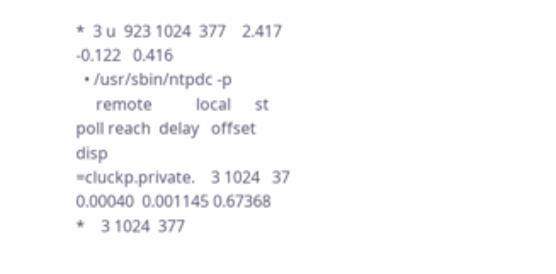*  3 u  923 1024  377    2.417   -0.122   0.416
  • /usr/sbin/ntpdc -p
     remote           local      st poll reach  delay   offset    disp
=cluckp.private.    3 1024   37 0.00040  0.001145 0.67368
*    3 1024  377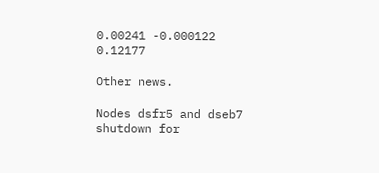0.00241 -0.000122 0.12177

Other news.

Nodes dsfr5 and dseb7 shutdown for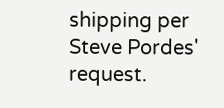shipping per Steve Pordes' request.